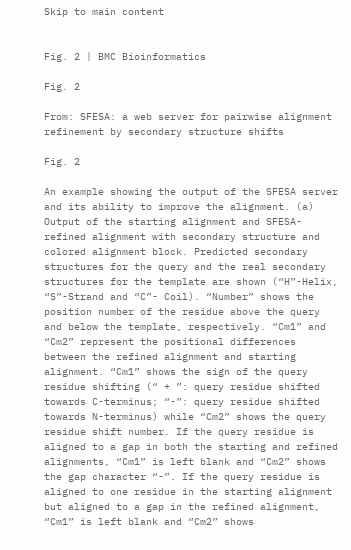Skip to main content


Fig. 2 | BMC Bioinformatics

Fig. 2

From: SFESA: a web server for pairwise alignment refinement by secondary structure shifts

Fig. 2

An example showing the output of the SFESA server and its ability to improve the alignment. (a) Output of the starting alignment and SFESA-refined alignment with secondary structure and colored alignment block. Predicted secondary structures for the query and the real secondary structures for the template are shown (“H”-Helix, “S”-Strand and “C”- Coil). “Number” shows the position number of the residue above the query and below the template, respectively. “Cm1” and “Cm2” represent the positional differences between the refined alignment and starting alignment. “Cm1” shows the sign of the query residue shifting (“ + ”: query residue shifted towards C-terminus; “-”: query residue shifted towards N-terminus) while “Cm2” shows the query residue shift number. If the query residue is aligned to a gap in both the starting and refined alignments, “Cm1” is left blank and “Cm2” shows the gap character “-”. If the query residue is aligned to one residue in the starting alignment but aligned to a gap in the refined alignment, “Cm1” is left blank and “Cm2” shows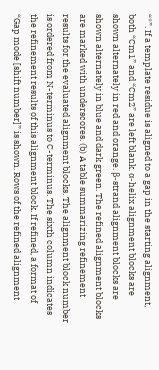“*”. If a template residue is aligned to a gap in the starting alignment, both “Cm1” and “Cm2” are left blank. α-helix alignment blocks are shown alternately in red and orange. β-strand alignment blocks are shown alternately in blue and dark green. The refined alignment blocks are marked with underscores. (b) A table summarizing refinement results for the evaluated alignment blocks. The alignment block number is ordered from N-terminus to C-terminus. The sixth column indicates the refinement results of this alignment block. If refined, a format of “Gap mode [shift number]” is shown. Rows of the refined alignment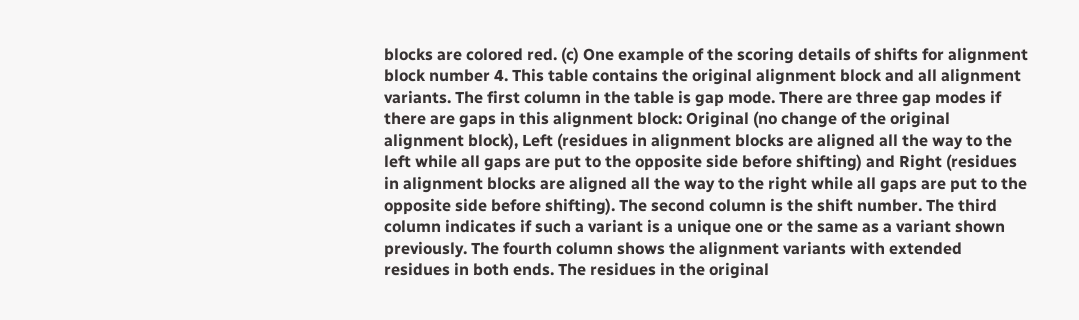blocks are colored red. (c) One example of the scoring details of shifts for alignment block number 4. This table contains the original alignment block and all alignment variants. The first column in the table is gap mode. There are three gap modes if there are gaps in this alignment block: Original (no change of the original alignment block), Left (residues in alignment blocks are aligned all the way to the left while all gaps are put to the opposite side before shifting) and Right (residues in alignment blocks are aligned all the way to the right while all gaps are put to the opposite side before shifting). The second column is the shift number. The third column indicates if such a variant is a unique one or the same as a variant shown previously. The fourth column shows the alignment variants with extended residues in both ends. The residues in the original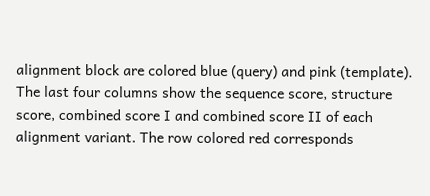alignment block are colored blue (query) and pink (template). The last four columns show the sequence score, structure score, combined score I and combined score II of each alignment variant. The row colored red corresponds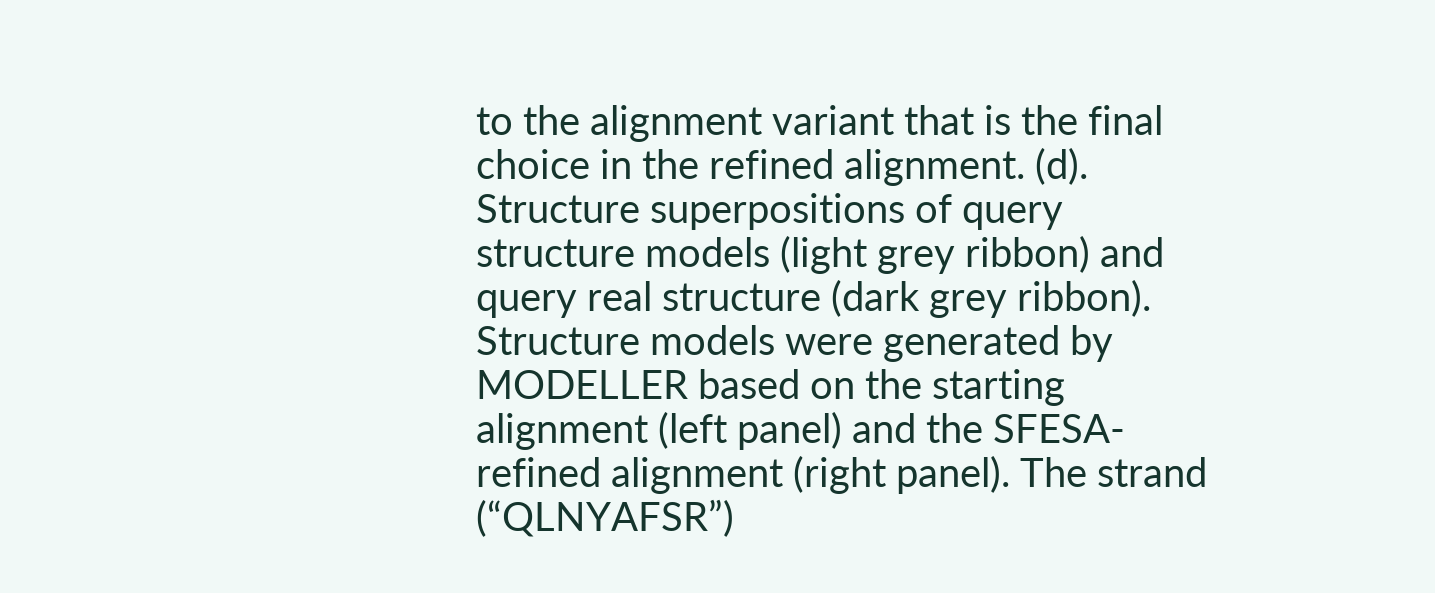to the alignment variant that is the final choice in the refined alignment. (d). Structure superpositions of query structure models (light grey ribbon) and query real structure (dark grey ribbon). Structure models were generated by MODELLER based on the starting alignment (left panel) and the SFESA-refined alignment (right panel). The strand (“QLNYAFSR”)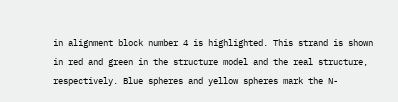in alignment block number 4 is highlighted. This strand is shown in red and green in the structure model and the real structure, respectively. Blue spheres and yellow spheres mark the N-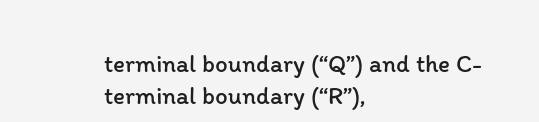terminal boundary (“Q”) and the C-terminal boundary (“R”),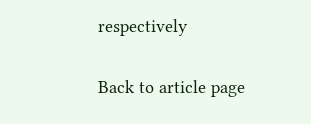respectively

Back to article page